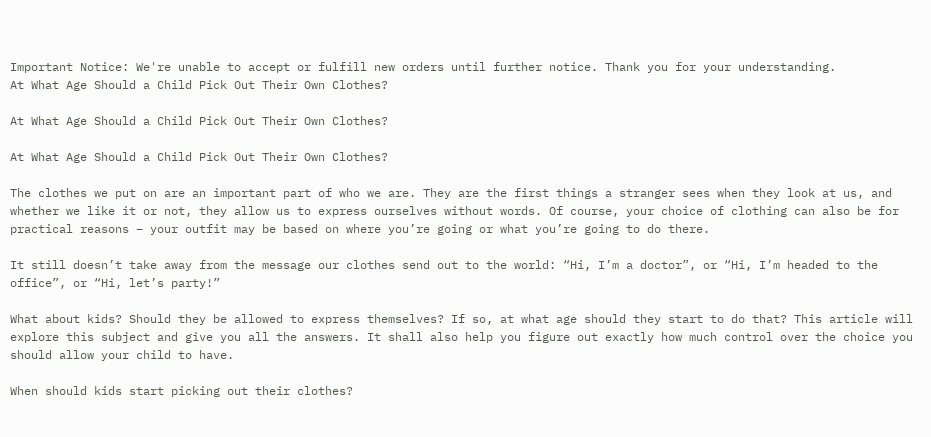Important Notice: We're unable to accept or fulfill new orders until further notice. Thank you for your understanding.
At What Age Should a Child Pick Out Their Own Clothes?

At What Age Should a Child Pick Out Their Own Clothes?

At What Age Should a Child Pick Out Their Own Clothes?

The clothes we put on are an important part of who we are. They are the first things a stranger sees when they look at us, and whether we like it or not, they allow us to express ourselves without words. Of course, your choice of clothing can also be for practical reasons – your outfit may be based on where you’re going or what you’re going to do there.

It still doesn’t take away from the message our clothes send out to the world: “Hi, I’m a doctor”, or “Hi, I’m headed to the office”, or “Hi, let’s party!”

What about kids? Should they be allowed to express themselves? If so, at what age should they start to do that? This article will explore this subject and give you all the answers. It shall also help you figure out exactly how much control over the choice you should allow your child to have.

When should kids start picking out their clothes?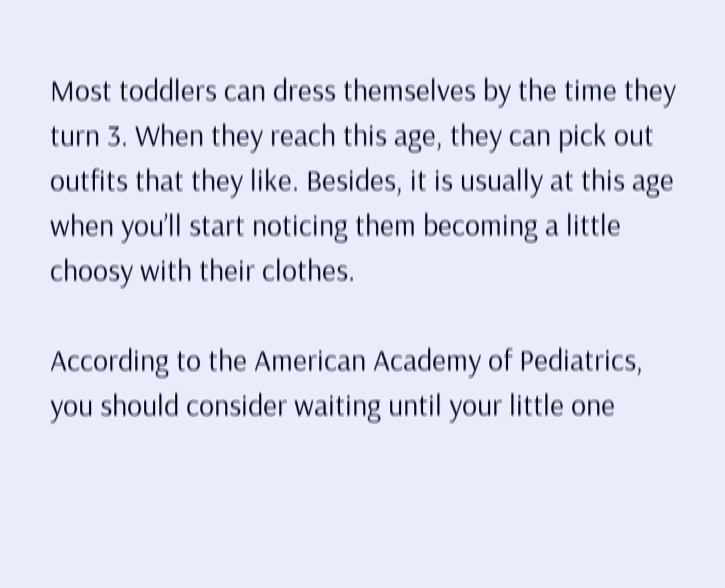Most toddlers can dress themselves by the time they turn 3. When they reach this age, they can pick out outfits that they like. Besides, it is usually at this age when you’ll start noticing them becoming a little choosy with their clothes.

According to the American Academy of Pediatrics, you should consider waiting until your little one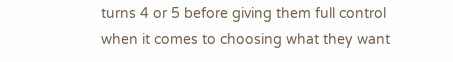turns 4 or 5 before giving them full control when it comes to choosing what they want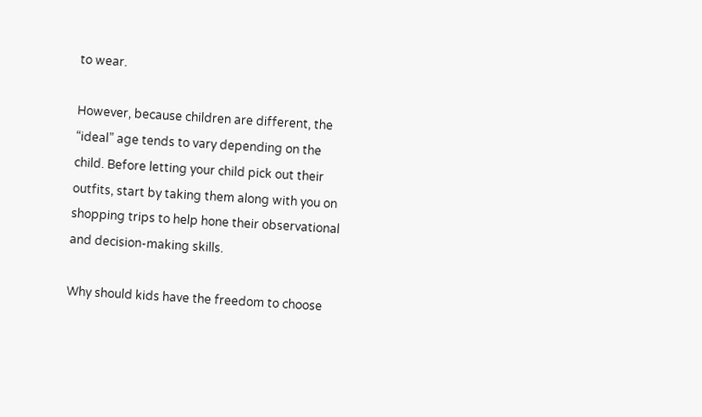to wear.

However, because children are different, the “ideal” age tends to vary depending on the child. Before letting your child pick out their outfits, start by taking them along with you on shopping trips to help hone their observational and decision-making skills.

Why should kids have the freedom to choose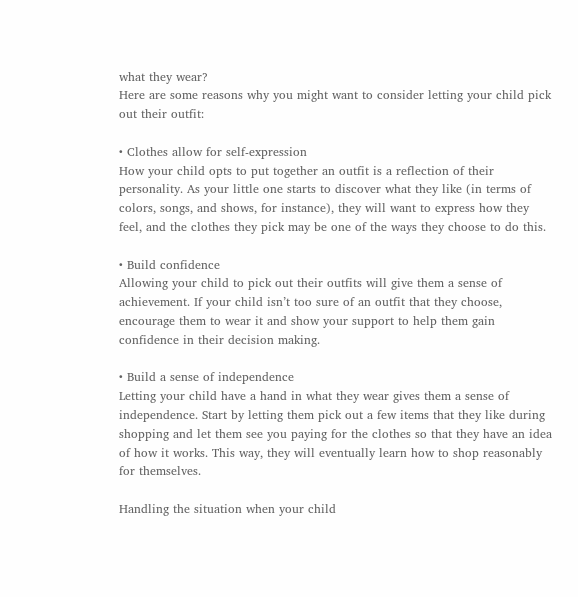what they wear?
Here are some reasons why you might want to consider letting your child pick out their outfit:

• Clothes allow for self-expression
How your child opts to put together an outfit is a reflection of their personality. As your little one starts to discover what they like (in terms of colors, songs, and shows, for instance), they will want to express how they feel, and the clothes they pick may be one of the ways they choose to do this.

• Build confidence
Allowing your child to pick out their outfits will give them a sense of achievement. If your child isn’t too sure of an outfit that they choose, encourage them to wear it and show your support to help them gain confidence in their decision making.

• Build a sense of independence
Letting your child have a hand in what they wear gives them a sense of independence. Start by letting them pick out a few items that they like during shopping and let them see you paying for the clothes so that they have an idea of how it works. This way, they will eventually learn how to shop reasonably for themselves.

Handling the situation when your child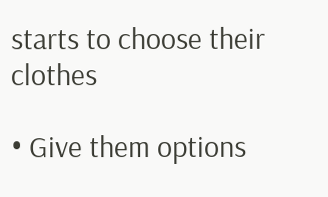starts to choose their clothes

• Give them options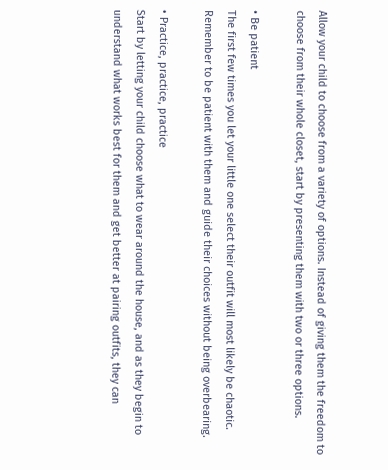Allow your child to choose from a variety of options. Instead of giving them the freedom to choose from their whole closet, start by presenting them with two or three options.

• Be patient
The first few times you let your little one select their outfit will most likely be chaotic. Remember to be patient with them and guide their choices without being overbearing.

• Practice, practice, practice
Start by letting your child choose what to wear around the house, and as they begin to understand what works best for them and get better at pairing outfits, they can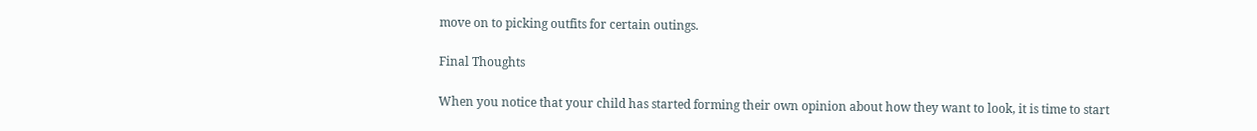move on to picking outfits for certain outings.

Final Thoughts

When you notice that your child has started forming their own opinion about how they want to look, it is time to start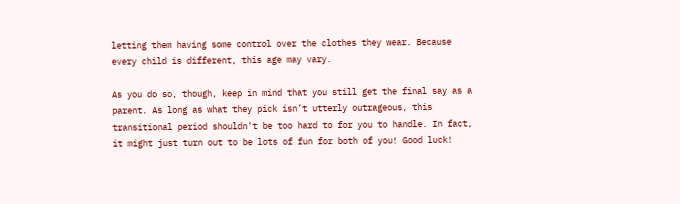letting them having some control over the clothes they wear. Because every child is different, this age may vary.

As you do so, though, keep in mind that you still get the final say as a parent. As long as what they pick isn’t utterly outrageous, this transitional period shouldn’t be too hard to for you to handle. In fact, it might just turn out to be lots of fun for both of you! Good luck!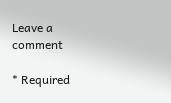Leave a comment

* Required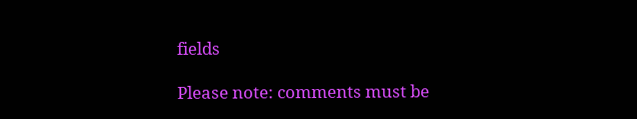fields

Please note: comments must be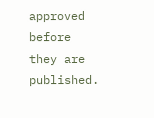approved before they are published.